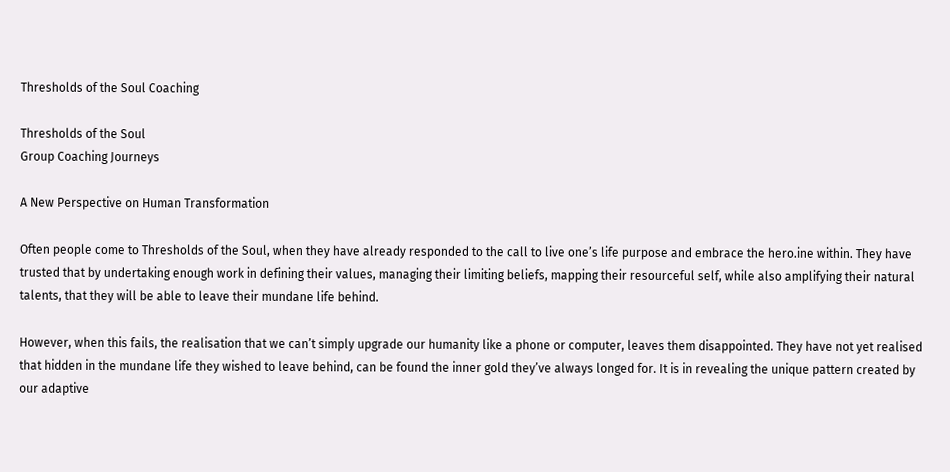Thresholds of the Soul Coaching

Thresholds of the Soul
Group Coaching Journeys

A New Perspective on Human Transformation

Often people come to Thresholds of the Soul, when they have already responded to the call to live one’s life purpose and embrace the hero.ine within. They have trusted that by undertaking enough work in defining their values, managing their limiting beliefs, mapping their resourceful self, while also amplifying their natural talents, that they will be able to leave their mundane life behind.

However, when this fails, the realisation that we can’t simply upgrade our humanity like a phone or computer, leaves them disappointed. They have not yet realised that hidden in the mundane life they wished to leave behind, can be found the inner gold they’ve always longed for. It is in revealing the unique pattern created by our adaptive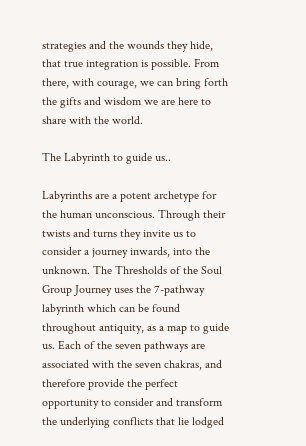strategies and the wounds they hide, that true integration is possible. From there, with courage, we can bring forth the gifts and wisdom we are here to share with the world.

The Labyrinth to guide us..

Labyrinths are a potent archetype for the human unconscious. Through their twists and turns they invite us to consider a journey inwards, into the unknown. The Thresholds of the Soul Group Journey uses the 7-pathway labyrinth which can be found throughout antiquity, as a map to guide us. Each of the seven pathways are associated with the seven chakras, and therefore provide the perfect opportunity to consider and transform the underlying conflicts that lie lodged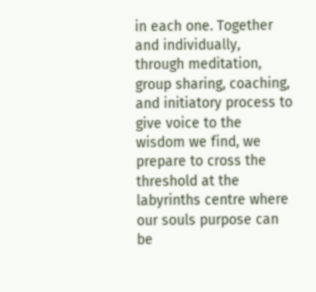in each one. Together and individually, through meditation, group sharing, coaching, and initiatory process to give voice to the wisdom we find, we prepare to cross the threshold at the labyrinths centre where our souls purpose can be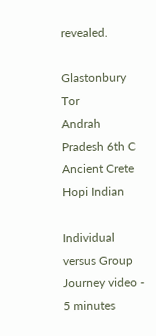revealed.

Glastonbury Tor
Andrah Pradesh 6th C
Ancient Crete
Hopi Indian

Individual versus Group Journey video - 5 minutes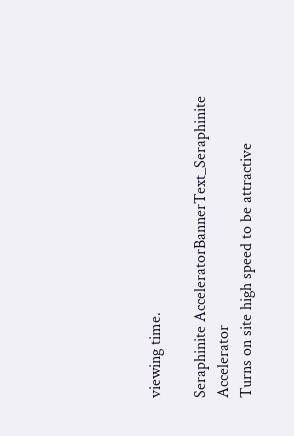viewing time.

Seraphinite AcceleratorBannerText_Seraphinite Accelerator
Turns on site high speed to be attractive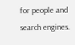for people and search engines.